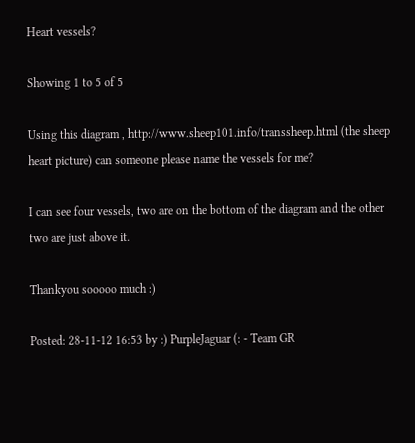Heart vessels?

Showing 1 to 5 of 5

Using this diagram , http://www.sheep101.info/transsheep.html (the sheep heart picture) can someone please name the vessels for me?

I can see four vessels, two are on the bottom of the diagram and the other two are just above it.

Thankyou sooooo much :)

Posted: 28-11-12 16:53 by :) PurpleJaguar (: - Team GR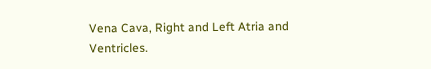Vena Cava, Right and Left Atria and Ventricles.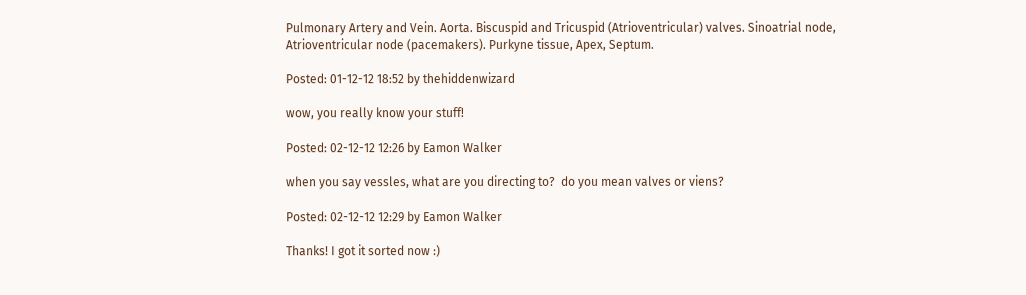Pulmonary Artery and Vein. Aorta. Biscuspid and Tricuspid (Atrioventricular) valves. Sinoatrial node, Atrioventricular node (pacemakers). Purkyne tissue, Apex, Septum.

Posted: 01-12-12 18:52 by thehiddenwizard

wow, you really know your stuff!

Posted: 02-12-12 12:26 by Eamon Walker

when you say vessles, what are you directing to?  do you mean valves or viens?

Posted: 02-12-12 12:29 by Eamon Walker

Thanks! I got it sorted now :)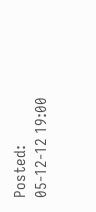Posted: 05-12-12 19:00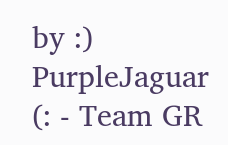by :) PurpleJaguar (: - Team GR